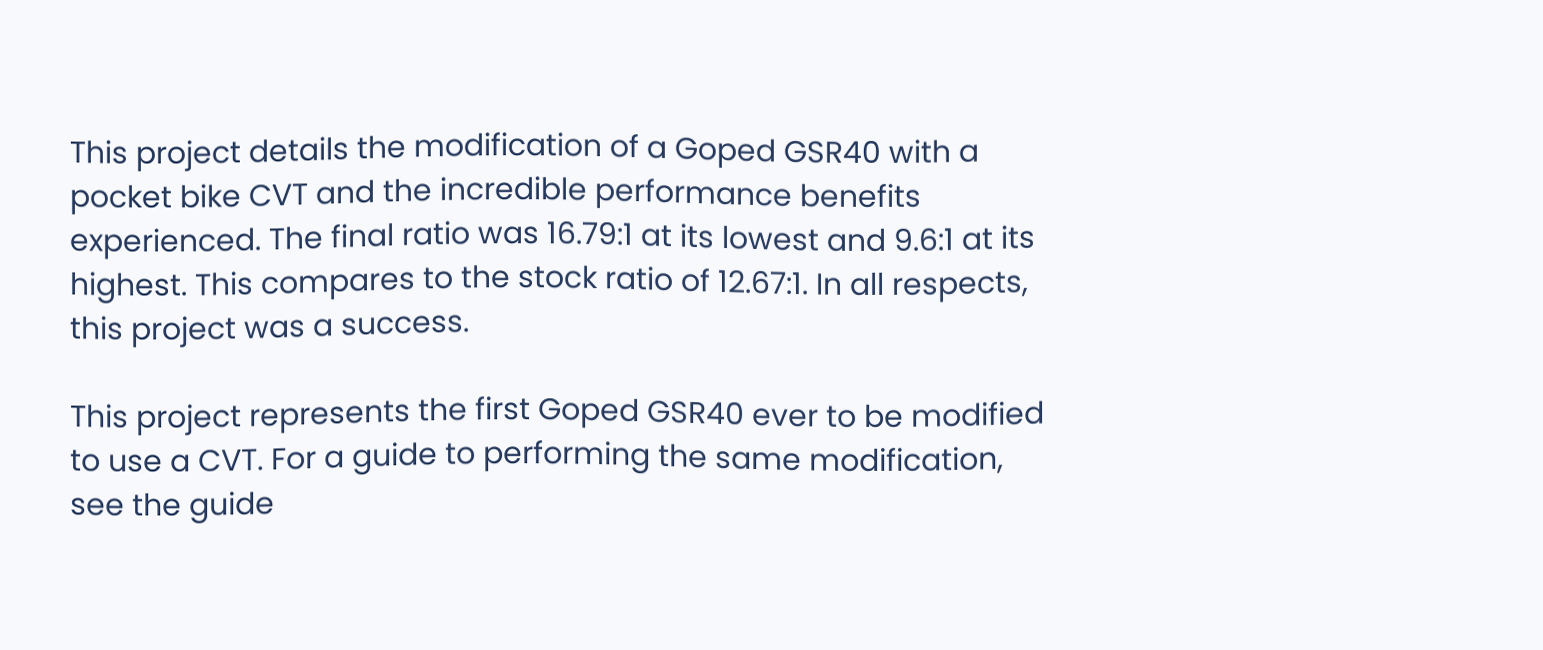This project details the modification of a Goped GSR40 with a pocket bike CVT and the incredible performance benefits experienced. The final ratio was 16.79:1 at its lowest and 9.6:1 at its highest. This compares to the stock ratio of 12.67:1. In all respects, this project was a success.

This project represents the first Goped GSR40 ever to be modified to use a CVT. For a guide to performing the same modification, see the guide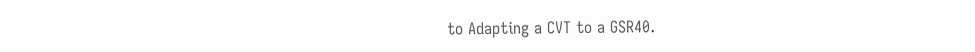to Adapting a CVT to a GSR40.